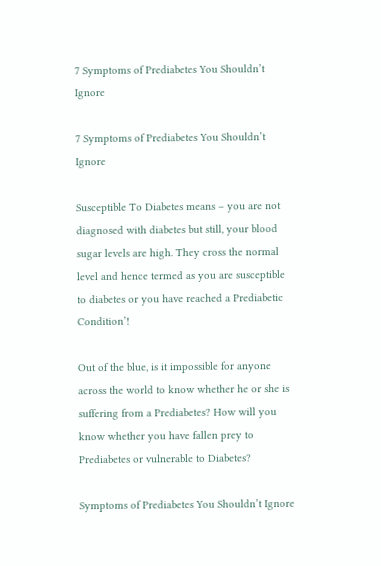7 Symptoms of Prediabetes You Shouldn’t Ignore

7 Symptoms of Prediabetes You Shouldn’t Ignore

Susceptible To Diabetes means – you are not diagnosed with diabetes but still, your blood sugar levels are high. They cross the normal level and hence termed as you are susceptible to diabetes or you have reached a Prediabetic Condition’!

Out of the blue, is it impossible for anyone across the world to know whether he or she is suffering from a Prediabetes? How will you know whether you have fallen prey to Prediabetes or vulnerable to Diabetes?

Symptoms of Prediabetes You Shouldn’t Ignore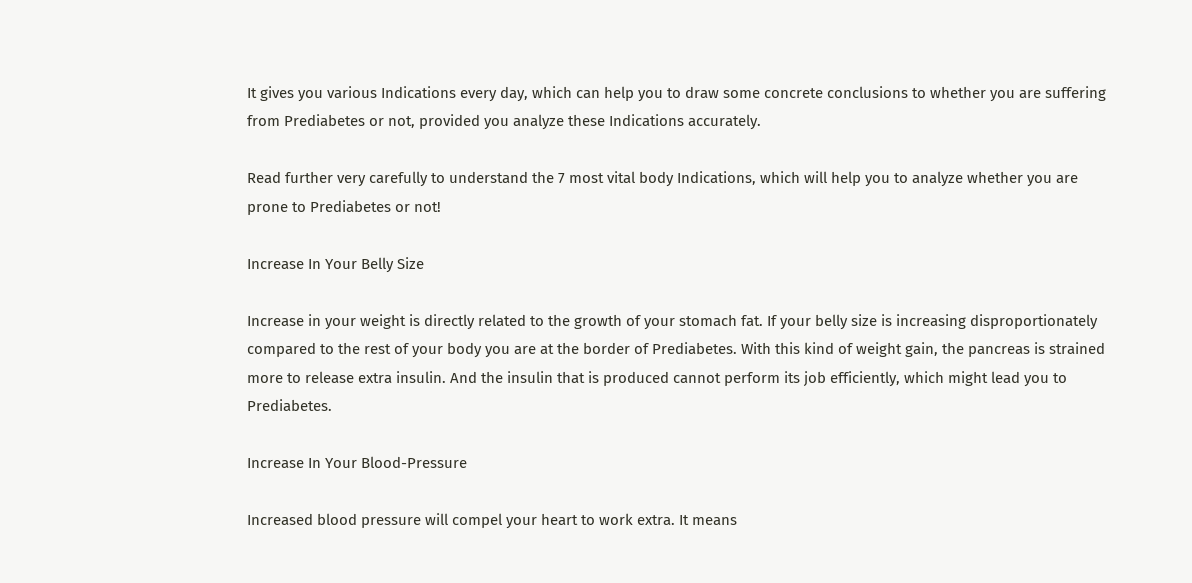It gives you various Indications every day, which can help you to draw some concrete conclusions to whether you are suffering from Prediabetes or not, provided you analyze these Indications accurately.

Read further very carefully to understand the 7 most vital body Indications, which will help you to analyze whether you are prone to Prediabetes or not!

Increase In Your Belly Size

Increase in your weight is directly related to the growth of your stomach fat. If your belly size is increasing disproportionately compared to the rest of your body you are at the border of Prediabetes. With this kind of weight gain, the pancreas is strained more to release extra insulin. And the insulin that is produced cannot perform its job efficiently, which might lead you to Prediabetes.

Increase In Your Blood-Pressure

Increased blood pressure will compel your heart to work extra. It means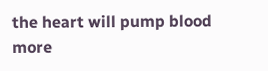the heart will pump blood more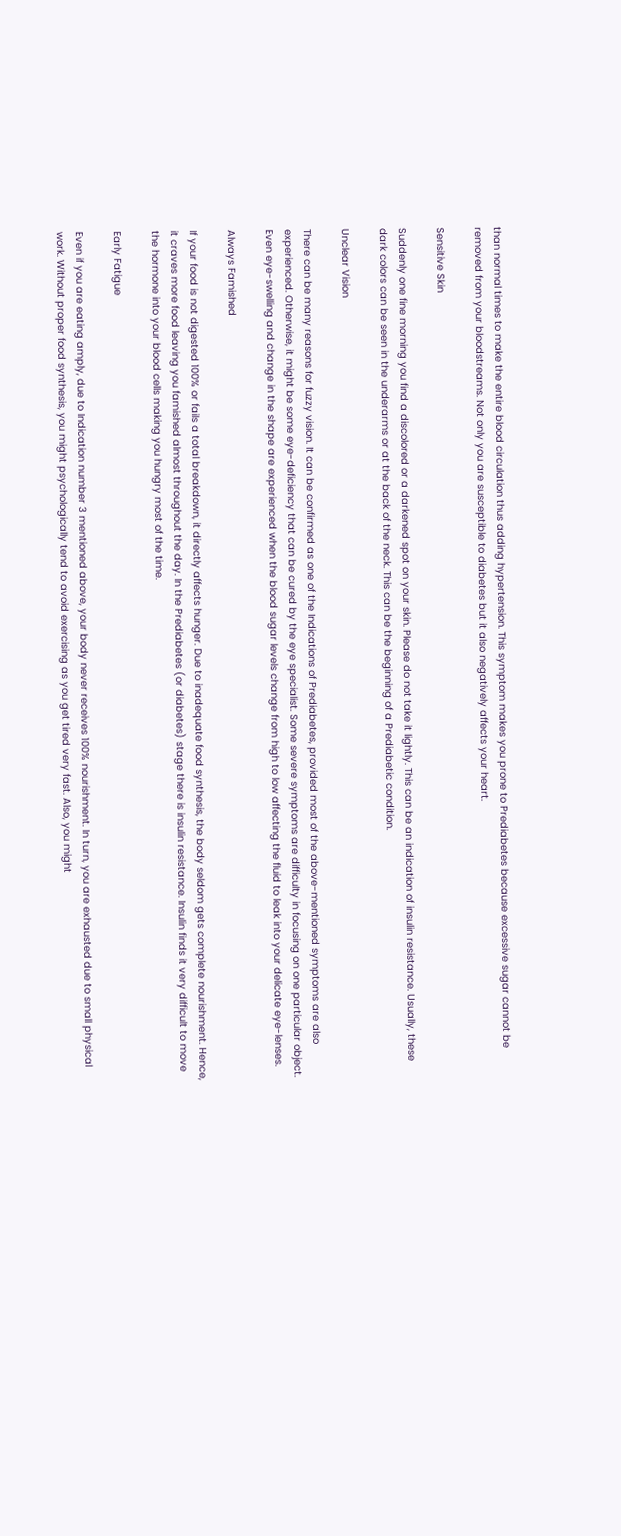than normal times to make the entire blood circulation thus adding hypertension. This symptom makes you prone to Prediabetes because excessive sugar cannot be removed from your bloodstreams. Not only you are susceptible to diabetes but it also negatively affects your heart.

Sensitive Skin

Suddenly one fine morning you find a discolored or a darkened spot on your skin. Please do not take it lightly. This can be an indication of insulin resistance. Usually, these dark colors can be seen in the underarms or at the back of the neck. This can be the beginning of a Prediabetic condition.

Unclear Vision

There can be many reasons for fuzzy vision. It can be confirmed as one of the Indications of Prediabetes, provided most of the above-mentioned symptoms are also experienced. Otherwise, it might be some eye-deficiency that can be cured by the eye specialist. Some severe symptoms are difficulty in focusing on one particular object. Even eye-swelling and change in the shape are experienced when the blood sugar levels change from high to low affecting the fluid to leak into your delicate eye-lenses.

Always Famished

If your food is not digested 100% or fails a total breakdown, it directly affects hunger. Due to inadequate food synthesis, the body seldom gets complete nourishment. Hence, it craves more food leaving you famished almost throughout the day. In the Prediabetes (or diabetes) stage there is insulin resistance. Insulin finds it very difficult to move the hormone into your blood cells making you hungry most of the time.

Early Fatigue

Even if you are eating amply, due to Indication number 3 mentioned above, your body never receives 100% nourishment. In turn, you are exhausted due to small physical work. Without proper food synthesis, you might psychologically tend to avoid exercising as you get tired very fast. Also, you might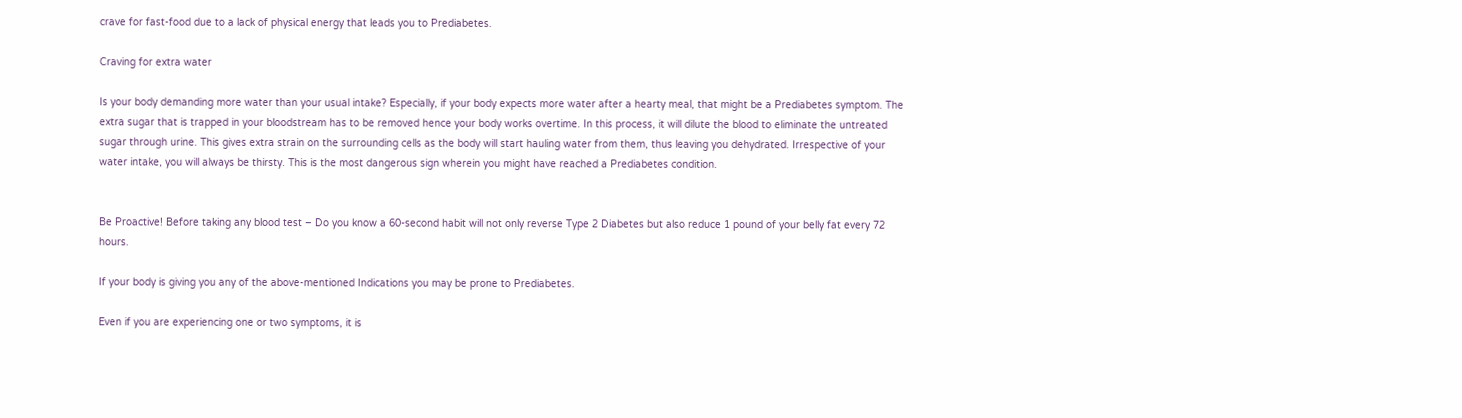crave for fast-food due to a lack of physical energy that leads you to Prediabetes.

Craving for extra water

Is your body demanding more water than your usual intake? Especially, if your body expects more water after a hearty meal, that might be a Prediabetes symptom. The extra sugar that is trapped in your bloodstream has to be removed hence your body works overtime. In this process, it will dilute the blood to eliminate the untreated sugar through urine. This gives extra strain on the surrounding cells as the body will start hauling water from them, thus leaving you dehydrated. Irrespective of your water intake, you will always be thirsty. This is the most dangerous sign wherein you might have reached a Prediabetes condition.


Be Proactive! Before taking any blood test – Do you know a 60-second habit will not only reverse Type 2 Diabetes but also reduce 1 pound of your belly fat every 72 hours.

If your body is giving you any of the above-mentioned Indications you may be prone to Prediabetes.

Even if you are experiencing one or two symptoms, it is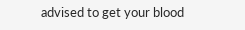advised to get your blood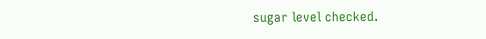sugar level checked.